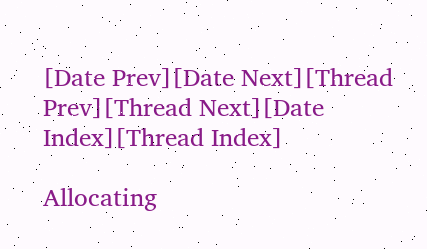[Date Prev][Date Next][Thread Prev][Thread Next][Date Index][Thread Index]

Allocating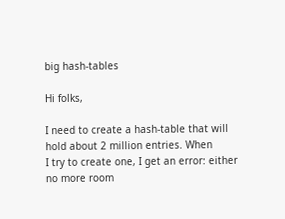big hash-tables

Hi folks,

I need to create a hash-table that will hold about 2 million entries. When
I try to create one, I get an error: either no more room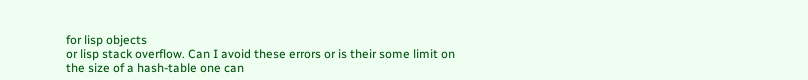for lisp objects
or lisp stack overflow. Can I avoid these errors or is their some limit on
the size of a hash-table one can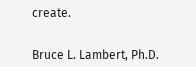create.


Bruce L. Lambert, Ph.D.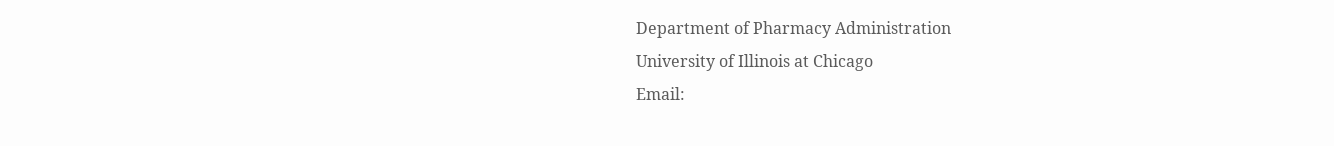Department of Pharmacy Administration
University of Illinois at Chicago
Email: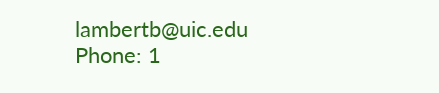lambertb@uic.edu
Phone: 1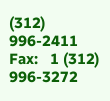(312) 996-2411
Fax:   1 (312) 996-3272